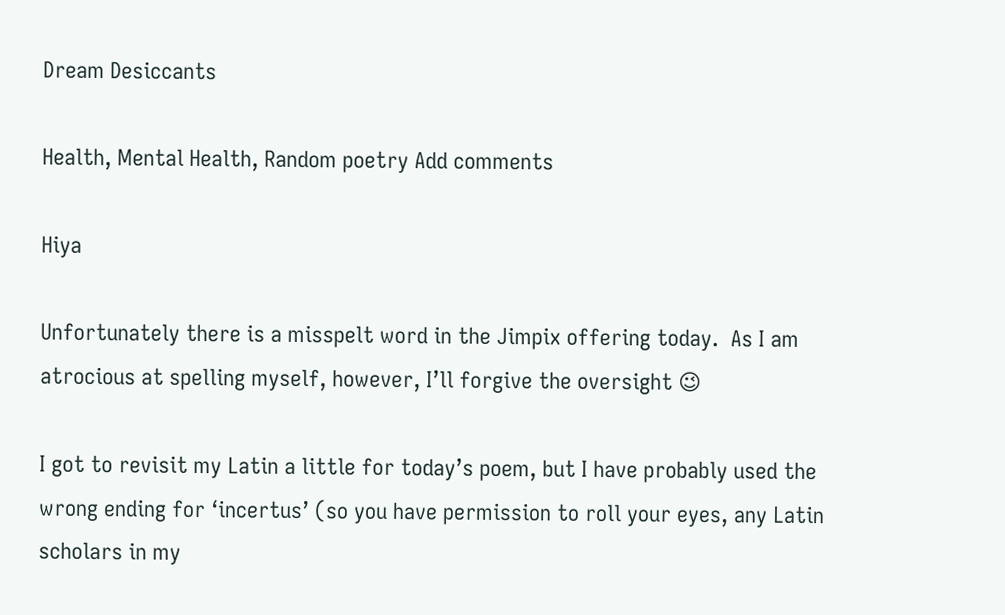Dream Desiccants

Health, Mental Health, Random poetry Add comments

Hiya

Unfortunately there is a misspelt word in the Jimpix offering today.  As I am atrocious at spelling myself, however, I’ll forgive the oversight 😉

I got to revisit my Latin a little for today’s poem, but I have probably used the wrong ending for ‘incertus’ (so you have permission to roll your eyes, any Latin scholars in my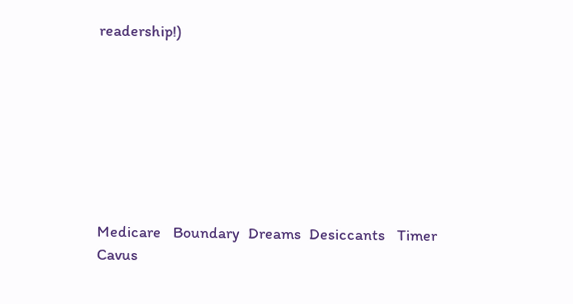readership!)








Medicare   Boundary  Dreams  Desiccants   Timer  Cavus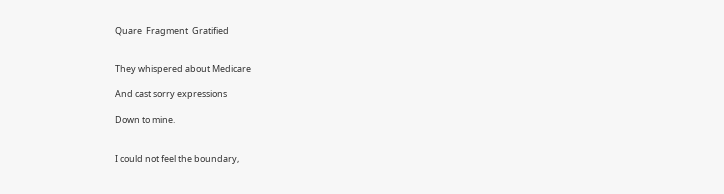Quare  Fragment  Gratified


They whispered about Medicare

And cast sorry expressions

Down to mine.


I could not feel the boundary,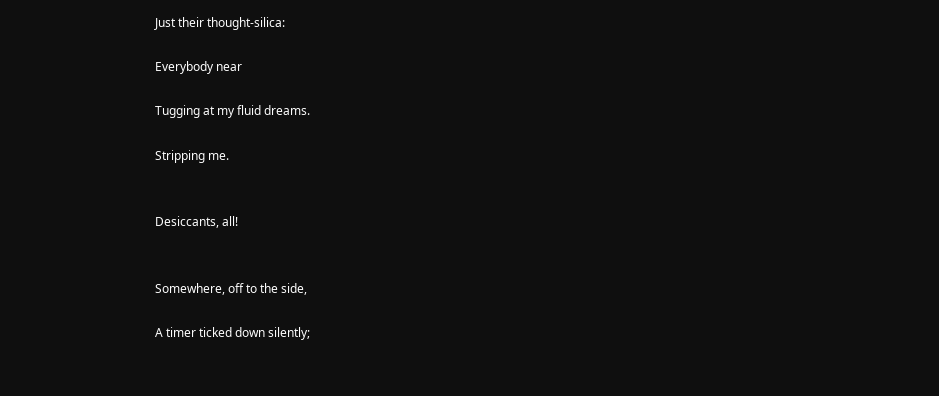Just their thought-silica:

Everybody near

Tugging at my fluid dreams.

Stripping me.


Desiccants, all!


Somewhere, off to the side,

A timer ticked down silently;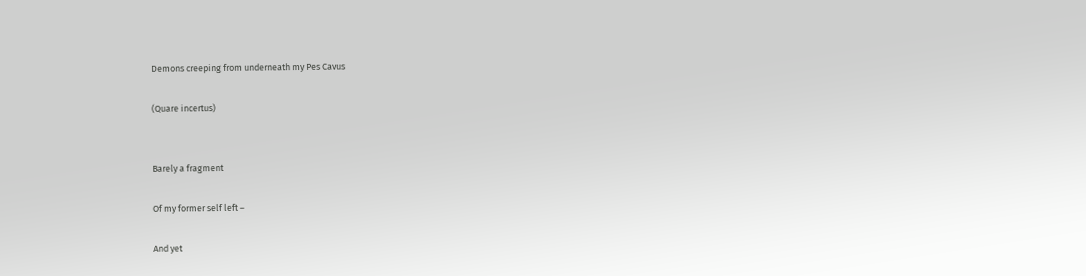Demons creeping from underneath my Pes Cavus

(Quare incertus)


Barely a fragment

Of my former self left –

And yet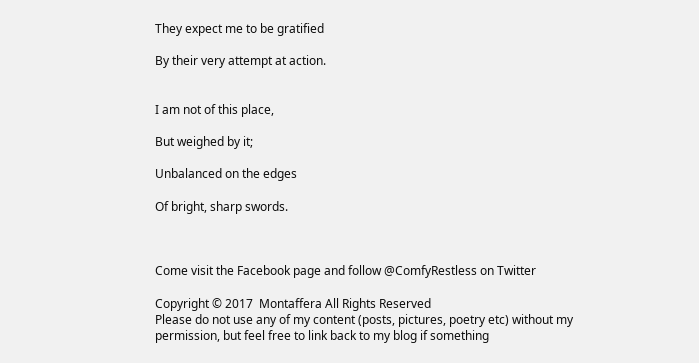They expect me to be gratified

By their very attempt at action.


I am not of this place,

But weighed by it;

Unbalanced on the edges

Of bright, sharp swords.



Come visit the Facebook page and follow @ComfyRestless on Twitter

Copyright © 2017  Montaffera All Rights Reserved
Please do not use any of my content (posts, pictures, poetry etc) without my permission, but feel free to link back to my blog if something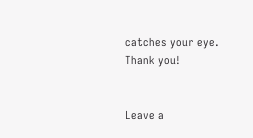catches your eye. Thank you!


Leave a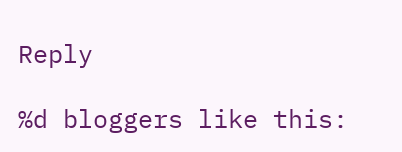Reply

%d bloggers like this: